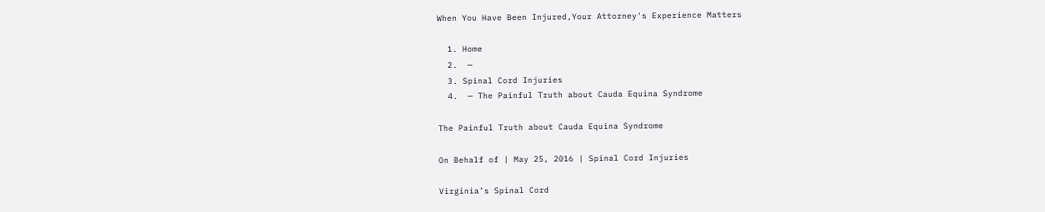When You Have Been Injured,Your Attorney's Experience Matters

  1. Home
  2.  —
  3. Spinal Cord Injuries
  4.  — The Painful Truth about Cauda Equina Syndrome

The Painful Truth about Cauda Equina Syndrome

On Behalf of | May 25, 2016 | Spinal Cord Injuries

Virginia’s Spinal Cord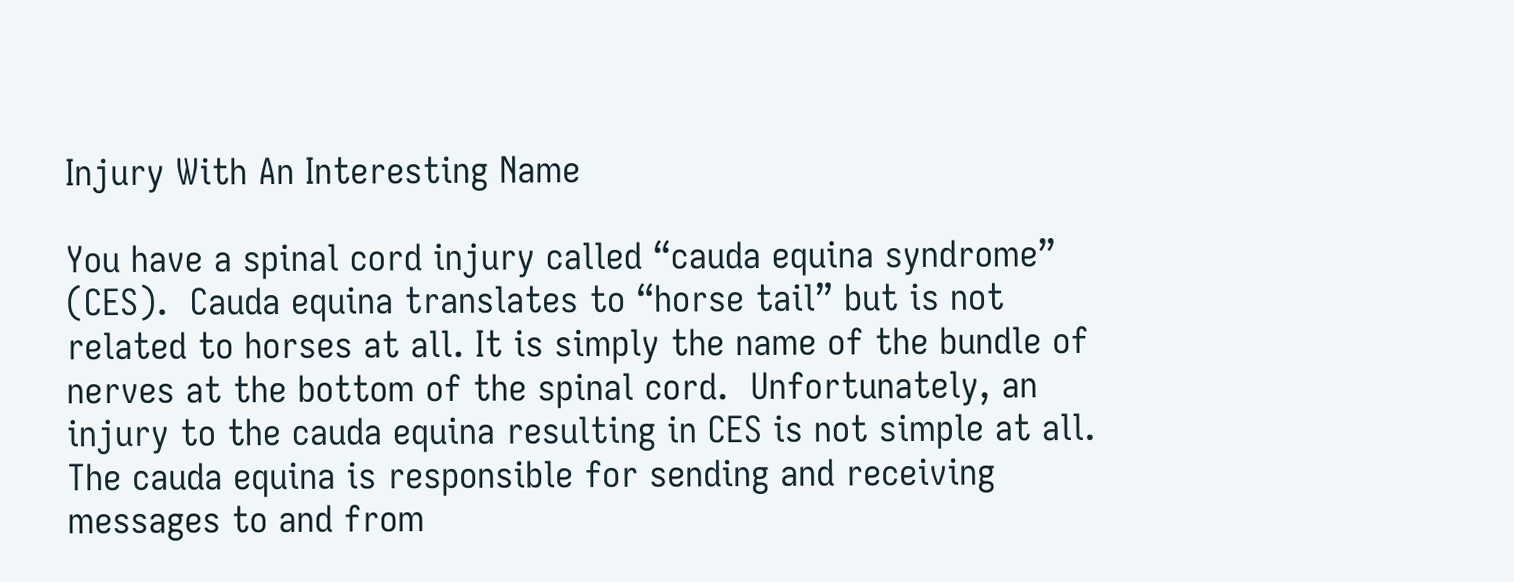Injury With An Interesting Name

You have a spinal cord injury called “cauda equina syndrome” (CES).  Cauda equina translates to “horse tail” but is not related to horses at all. It is simply the name of the bundle of nerves at the bottom of the spinal cord.  Unfortunately, an injury to the cauda equina resulting in CES is not simple at all. The cauda equina is responsible for sending and receiving messages to and from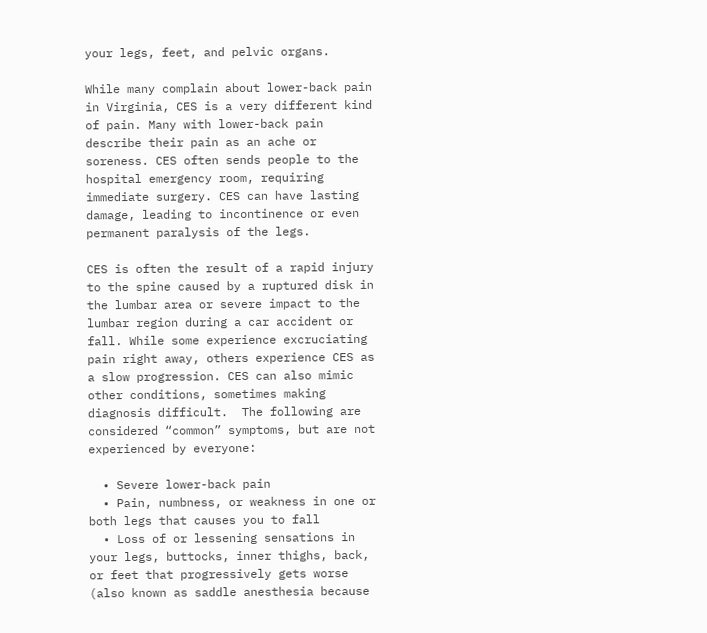your legs, feet, and pelvic organs.

While many complain about lower-back pain in Virginia, CES is a very different kind of pain. Many with lower-back pain describe their pain as an ache or soreness. CES often sends people to the hospital emergency room, requiring immediate surgery. CES can have lasting damage, leading to incontinence or even permanent paralysis of the legs.

CES is often the result of a rapid injury to the spine caused by a ruptured disk in the lumbar area or severe impact to the lumbar region during a car accident or fall. While some experience excruciating pain right away, others experience CES as a slow progression. CES can also mimic other conditions, sometimes making diagnosis difficult.  The following are considered “common” symptoms, but are not experienced by everyone:

  • Severe lower-back pain
  • Pain, numbness, or weakness in one or both legs that causes you to fall
  • Loss of or lessening sensations in your legs, buttocks, inner thighs, back, or feet that progressively gets worse (also known as saddle anesthesia because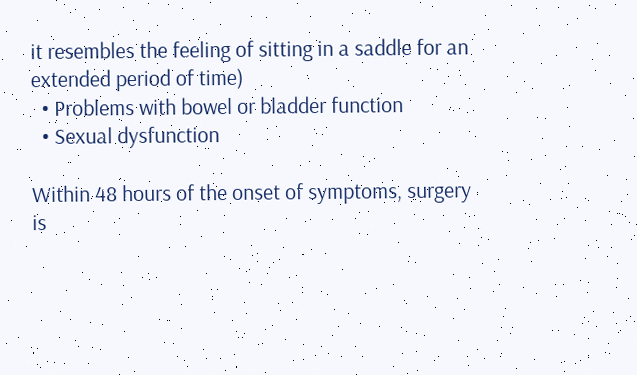it resembles the feeling of sitting in a saddle for an extended period of time)
  • Problems with bowel or bladder function
  • Sexual dysfunction

Within 48 hours of the onset of symptoms, surgery is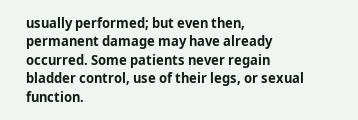usually performed; but even then, permanent damage may have already occurred. Some patients never regain bladder control, use of their legs, or sexual function.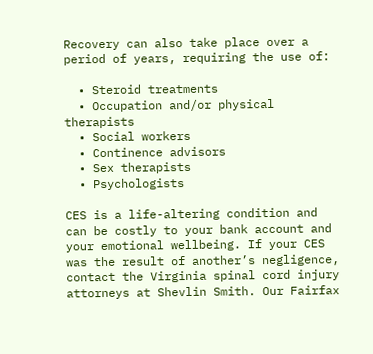Recovery can also take place over a period of years, requiring the use of:

  • Steroid treatments
  • Occupation and/or physical therapists
  • Social workers
  • Continence advisors
  • Sex therapists
  • Psychologists

CES is a life-altering condition and can be costly to your bank account and your emotional wellbeing. If your CES was the result of another’s negligence, contact the Virginia spinal cord injury attorneys at Shevlin Smith. Our Fairfax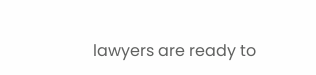lawyers are ready to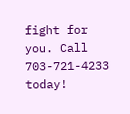fight for you. Call 703-721-4233 today!